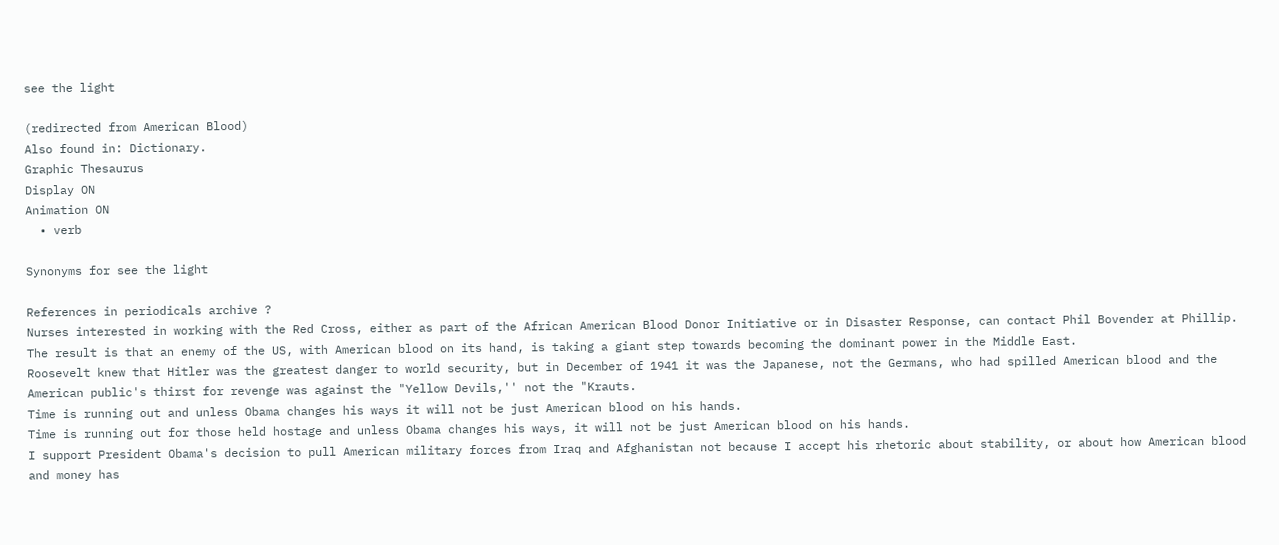see the light

(redirected from American Blood)
Also found in: Dictionary.
Graphic Thesaurus
Display ON
Animation ON
  • verb

Synonyms for see the light

References in periodicals archive ?
Nurses interested in working with the Red Cross, either as part of the African American Blood Donor Initiative or in Disaster Response, can contact Phil Bovender at Phillip.
The result is that an enemy of the US, with American blood on its hand, is taking a giant step towards becoming the dominant power in the Middle East.
Roosevelt knew that Hitler was the greatest danger to world security, but in December of 1941 it was the Japanese, not the Germans, who had spilled American blood and the American public's thirst for revenge was against the "Yellow Devils,'' not the "Krauts.
Time is running out and unless Obama changes his ways it will not be just American blood on his hands.
Time is running out for those held hostage and unless Obama changes his ways, it will not be just American blood on his hands.
I support President Obama's decision to pull American military forces from Iraq and Afghanistan not because I accept his rhetoric about stability, or about how American blood and money has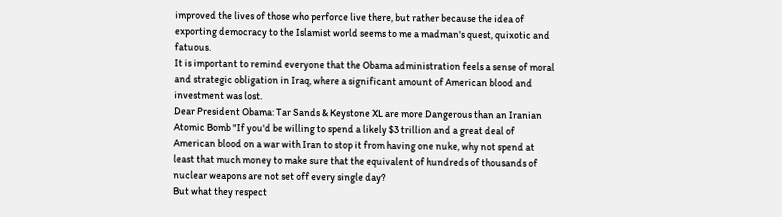improved the lives of those who perforce live there, but rather because the idea of exporting democracy to the Islamist world seems to me a madman's quest, quixotic and fatuous.
It is important to remind everyone that the Obama administration feels a sense of moral and strategic obligation in Iraq, where a significant amount of American blood and investment was lost.
Dear President Obama: Tar Sands & Keystone XL are more Dangerous than an Iranian Atomic Bomb "If you'd be willing to spend a likely $3 trillion and a great deal of American blood on a war with Iran to stop it from having one nuke, why not spend at least that much money to make sure that the equivalent of hundreds of thousands of nuclear weapons are not set off every single day?
But what they respect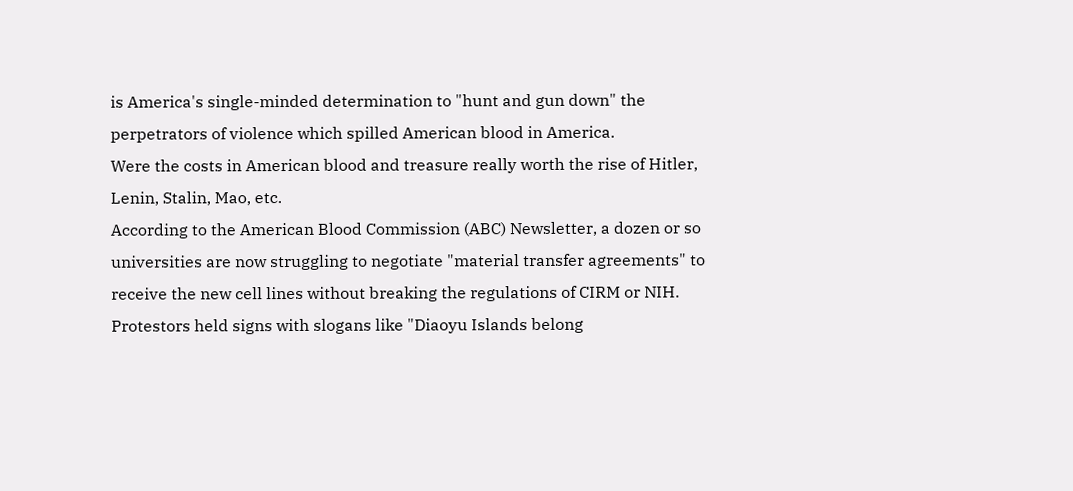is America's single-minded determination to "hunt and gun down" the perpetrators of violence which spilled American blood in America.
Were the costs in American blood and treasure really worth the rise of Hitler, Lenin, Stalin, Mao, etc.
According to the American Blood Commission (ABC) Newsletter, a dozen or so universities are now struggling to negotiate "material transfer agreements" to receive the new cell lines without breaking the regulations of CIRM or NIH.
Protestors held signs with slogans like "Diaoyu Islands belong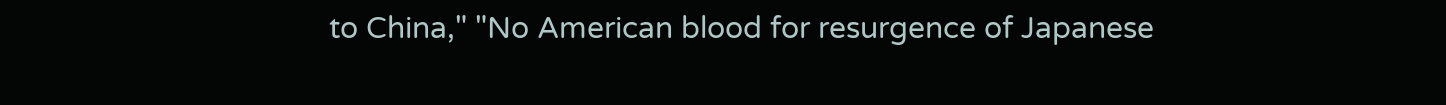to China," "No American blood for resurgence of Japanese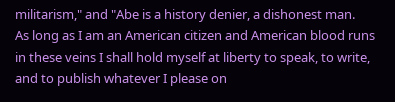militarism," and "Abe is a history denier, a dishonest man.
As long as I am an American citizen and American blood runs in these veins I shall hold myself at liberty to speak, to write, and to publish whatever I please on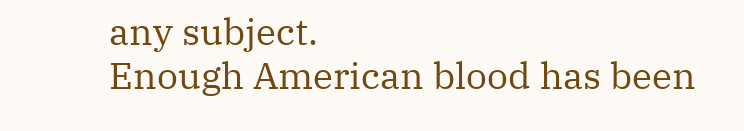any subject.
Enough American blood has been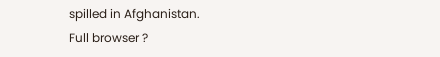spilled in Afghanistan.
Full browser ?